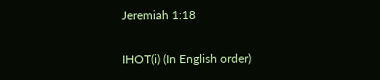Jeremiah 1:18

IHOT(i) (In English order)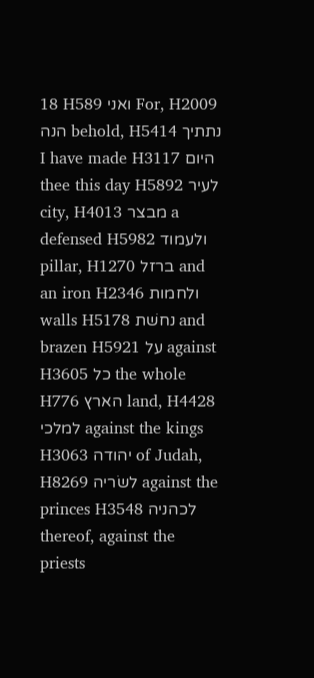18 H589 ואני For, H2009 הנה behold, H5414 נתתיך I have made H3117 היום thee this day H5892 לעיר city, H4013 מבצר a defensed H5982 ולעמוד pillar, H1270 ברזל and an iron H2346 ולחמות walls H5178 נחשׁת and brazen H5921 על against H3605 כל the whole H776 הארץ land, H4428 למלכי against the kings H3063 יהודה of Judah, H8269 לשׂריה against the princes H3548 לכהניה thereof, against the priests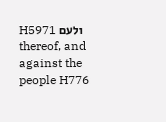H5971 ולעם thereof, and against the people H776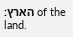הארץ׃ of the land.